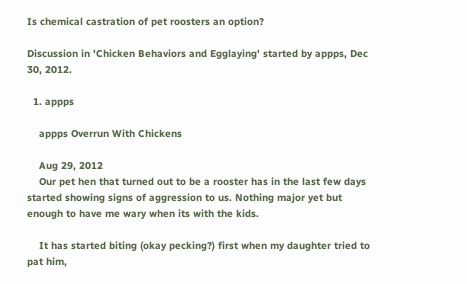Is chemical castration of pet roosters an option?

Discussion in 'Chicken Behaviors and Egglaying' started by appps, Dec 30, 2012.

  1. appps

    appps Overrun With Chickens

    Aug 29, 2012
    Our pet hen that turned out to be a rooster has in the last few days started showing signs of aggression to us. Nothing major yet but enough to have me wary when its with the kids.

    It has started biting (okay pecking?) first when my daughter tried to pat him,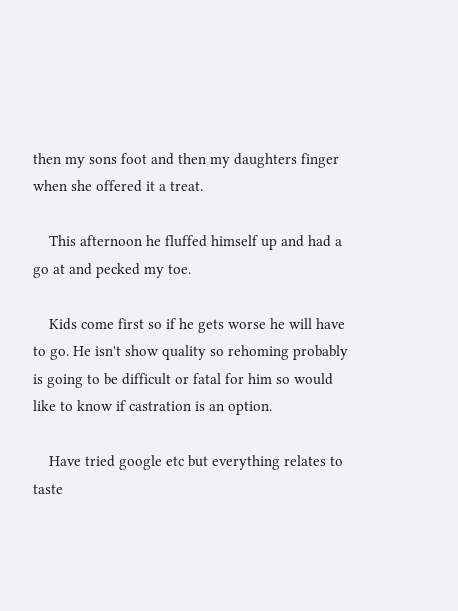then my sons foot and then my daughters finger when she offered it a treat.

    This afternoon he fluffed himself up and had a go at and pecked my toe.

    Kids come first so if he gets worse he will have to go. He isn't show quality so rehoming probably is going to be difficult or fatal for him so would like to know if castration is an option.

    Have tried google etc but everything relates to taste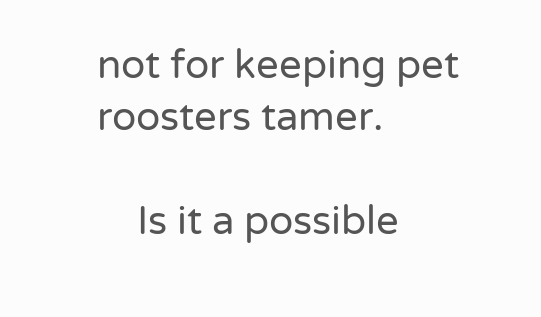not for keeping pet roosters tamer.

    Is it a possible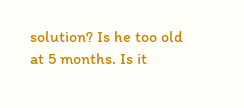solution? Is he too old at 5 months. Is it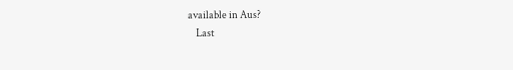available in Aus?
    Last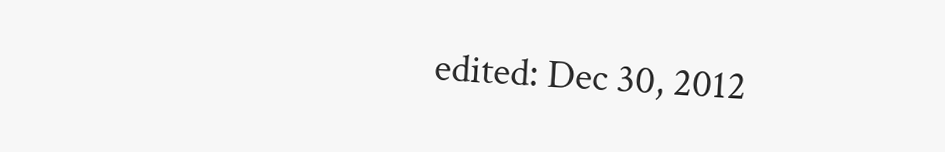edited: Dec 30, 2012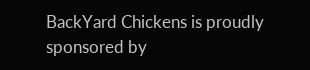BackYard Chickens is proudly sponsored by